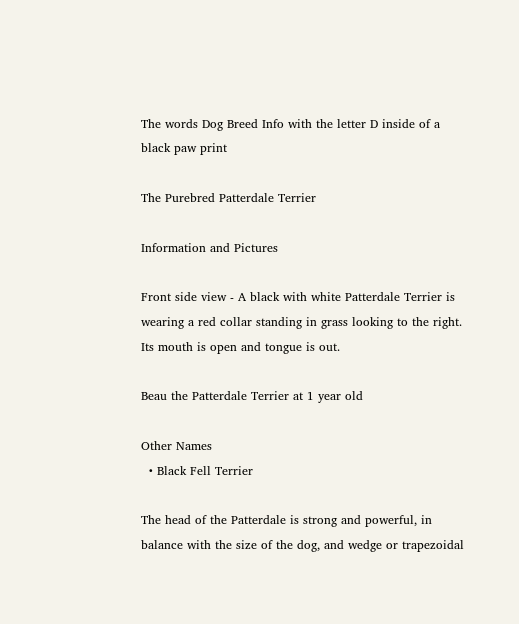The words Dog Breed Info with the letter D inside of a black paw print

The Purebred Patterdale Terrier

Information and Pictures

Front side view - A black with white Patterdale Terrier is wearing a red collar standing in grass looking to the right. Its mouth is open and tongue is out.

Beau the Patterdale Terrier at 1 year old

Other Names
  • Black Fell Terrier

The head of the Patterdale is strong and powerful, in balance with the size of the dog, and wedge or trapezoidal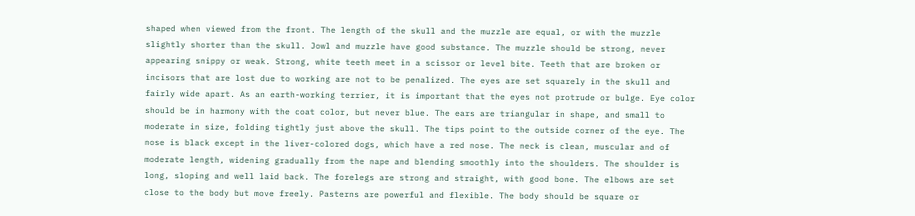shaped when viewed from the front. The length of the skull and the muzzle are equal, or with the muzzle slightly shorter than the skull. Jowl and muzzle have good substance. The muzzle should be strong, never appearing snippy or weak. Strong, white teeth meet in a scissor or level bite. Teeth that are broken or incisors that are lost due to working are not to be penalized. The eyes are set squarely in the skull and fairly wide apart. As an earth-working terrier, it is important that the eyes not protrude or bulge. Eye color should be in harmony with the coat color, but never blue. The ears are triangular in shape, and small to moderate in size, folding tightly just above the skull. The tips point to the outside corner of the eye. The nose is black except in the liver-colored dogs, which have a red nose. The neck is clean, muscular and of moderate length, widening gradually from the nape and blending smoothly into the shoulders. The shoulder is long, sloping and well laid back. The forelegs are strong and straight, with good bone. The elbows are set close to the body but move freely. Pasterns are powerful and flexible. The body should be square or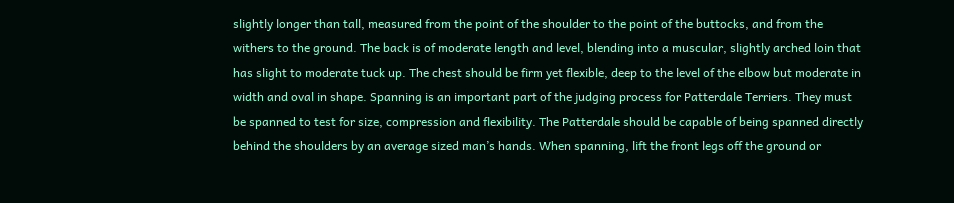slightly longer than tall, measured from the point of the shoulder to the point of the buttocks, and from the withers to the ground. The back is of moderate length and level, blending into a muscular, slightly arched loin that has slight to moderate tuck up. The chest should be firm yet flexible, deep to the level of the elbow but moderate in width and oval in shape. Spanning is an important part of the judging process for Patterdale Terriers. They must be spanned to test for size, compression and flexibility. The Patterdale should be capable of being spanned directly behind the shoulders by an average sized man’s hands. When spanning, lift the front legs off the ground or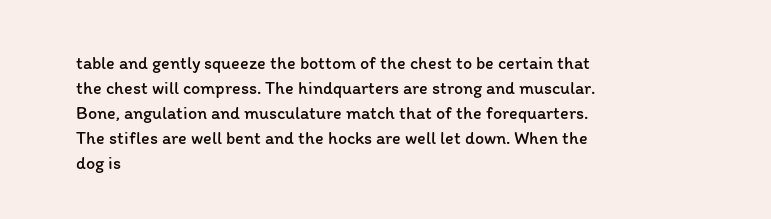table and gently squeeze the bottom of the chest to be certain that the chest will compress. The hindquarters are strong and muscular. Bone, angulation and musculature match that of the forequarters. The stifles are well bent and the hocks are well let down. When the dog is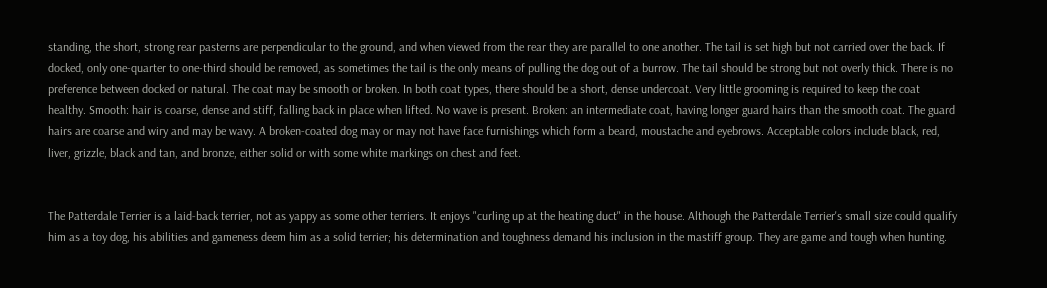standing, the short, strong rear pasterns are perpendicular to the ground, and when viewed from the rear they are parallel to one another. The tail is set high but not carried over the back. If docked, only one-quarter to one-third should be removed, as sometimes the tail is the only means of pulling the dog out of a burrow. The tail should be strong but not overly thick. There is no preference between docked or natural. The coat may be smooth or broken. In both coat types, there should be a short, dense undercoat. Very little grooming is required to keep the coat healthy. Smooth: hair is coarse, dense and stiff, falling back in place when lifted. No wave is present. Broken: an intermediate coat, having longer guard hairs than the smooth coat. The guard hairs are coarse and wiry and may be wavy. A broken-coated dog may or may not have face furnishings which form a beard, moustache and eyebrows. Acceptable colors include black, red, liver, grizzle, black and tan, and bronze, either solid or with some white markings on chest and feet.


The Patterdale Terrier is a laid-back terrier, not as yappy as some other terriers. It enjoys "curling up at the heating duct" in the house. Although the Patterdale Terrier's small size could qualify him as a toy dog, his abilities and gameness deem him as a solid terrier; his determination and toughness demand his inclusion in the mastiff group. They are game and tough when hunting.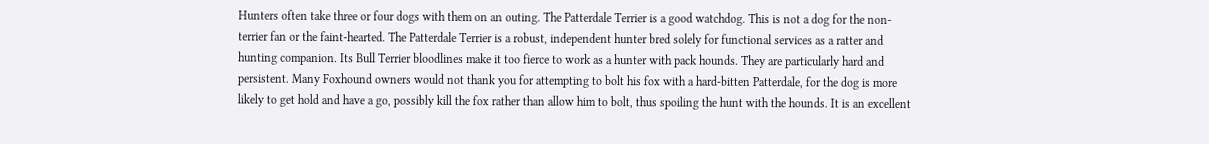Hunters often take three or four dogs with them on an outing. The Patterdale Terrier is a good watchdog. This is not a dog for the non-terrier fan or the faint-hearted. The Patterdale Terrier is a robust, independent hunter bred solely for functional services as a ratter and hunting companion. Its Bull Terrier bloodlines make it too fierce to work as a hunter with pack hounds. They are particularly hard and persistent. Many Foxhound owners would not thank you for attempting to bolt his fox with a hard-bitten Patterdale, for the dog is more likely to get hold and have a go, possibly kill the fox rather than allow him to bolt, thus spoiling the hunt with the hounds. It is an excellent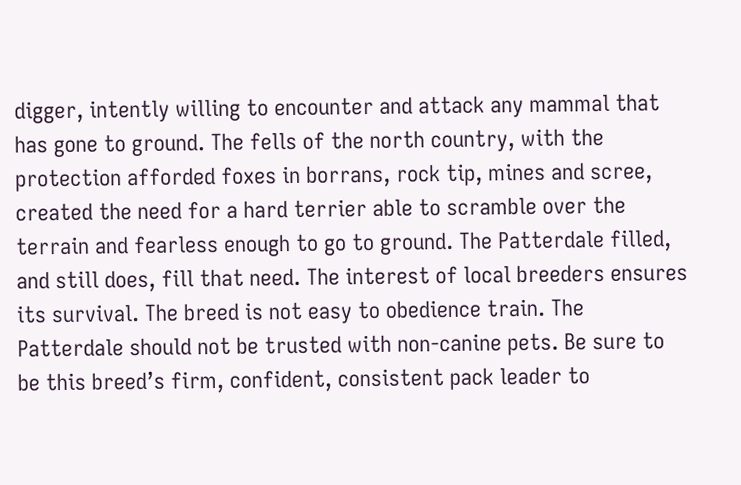digger, intently willing to encounter and attack any mammal that has gone to ground. The fells of the north country, with the protection afforded foxes in borrans, rock tip, mines and scree, created the need for a hard terrier able to scramble over the terrain and fearless enough to go to ground. The Patterdale filled, and still does, fill that need. The interest of local breeders ensures its survival. The breed is not easy to obedience train. The Patterdale should not be trusted with non-canine pets. Be sure to be this breed’s firm, confident, consistent pack leader to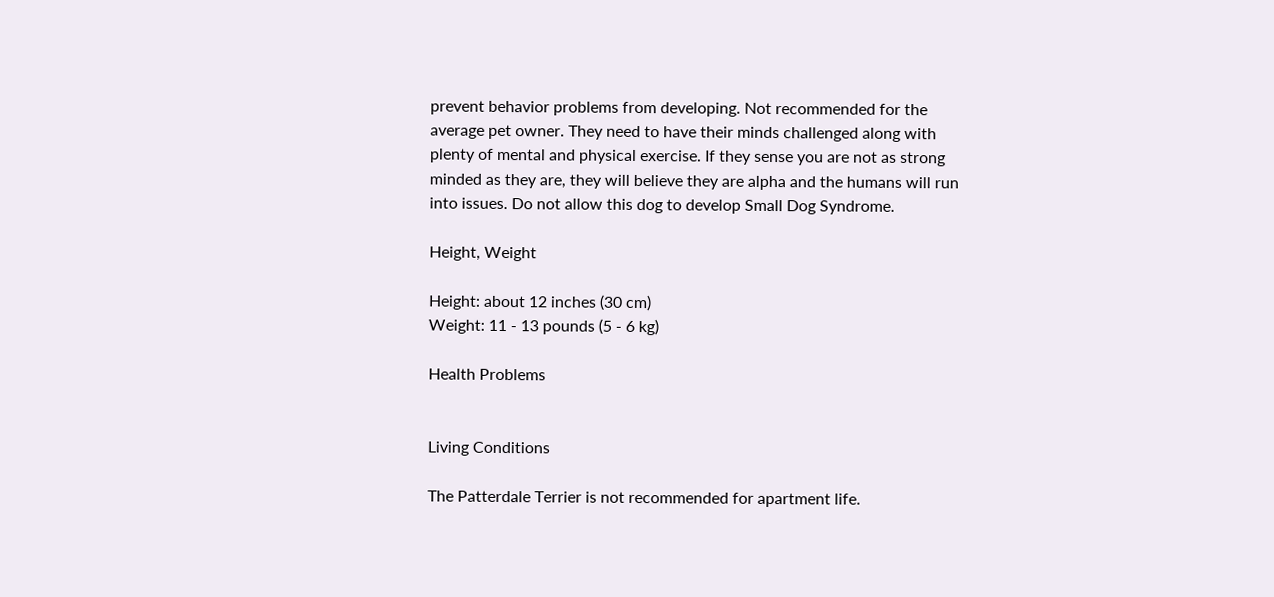prevent behavior problems from developing. Not recommended for the average pet owner. They need to have their minds challenged along with plenty of mental and physical exercise. If they sense you are not as strong minded as they are, they will believe they are alpha and the humans will run into issues. Do not allow this dog to develop Small Dog Syndrome.

Height, Weight

Height: about 12 inches (30 cm)
Weight: 11 - 13 pounds (5 - 6 kg)

Health Problems


Living Conditions

The Patterdale Terrier is not recommended for apartment life.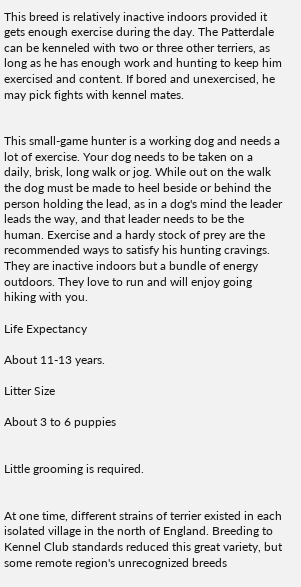This breed is relatively inactive indoors provided it gets enough exercise during the day. The Patterdale can be kenneled with two or three other terriers, as long as he has enough work and hunting to keep him exercised and content. If bored and unexercised, he may pick fights with kennel mates.


This small-game hunter is a working dog and needs a lot of exercise. Your dog needs to be taken on a daily, brisk, long walk or jog. While out on the walk the dog must be made to heel beside or behind the person holding the lead, as in a dog's mind the leader leads the way, and that leader needs to be the human. Exercise and a hardy stock of prey are the recommended ways to satisfy his hunting cravings. They are inactive indoors but a bundle of energy outdoors. They love to run and will enjoy going hiking with you.

Life Expectancy

About 11-13 years.

Litter Size

About 3 to 6 puppies


Little grooming is required.


At one time, different strains of terrier existed in each isolated village in the north of England. Breeding to Kennel Club standards reduced this great variety, but some remote region's unrecognized breeds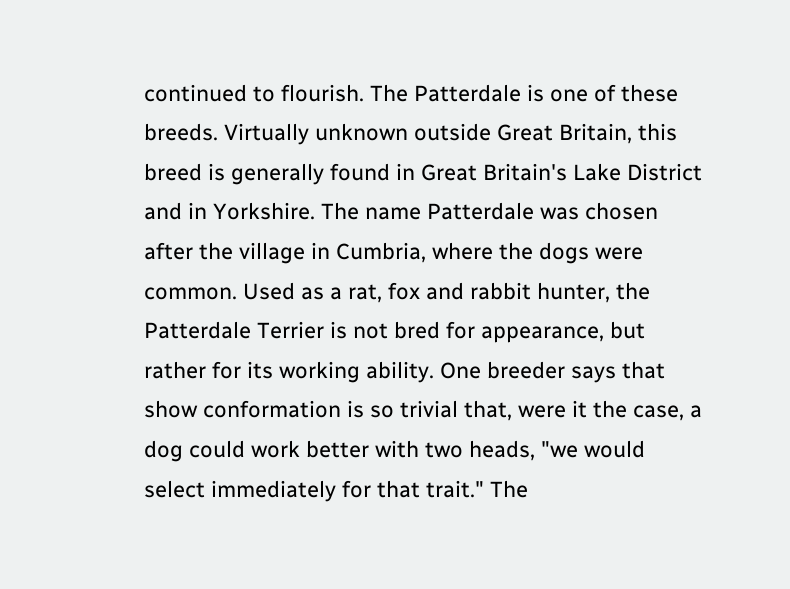continued to flourish. The Patterdale is one of these breeds. Virtually unknown outside Great Britain, this breed is generally found in Great Britain's Lake District and in Yorkshire. The name Patterdale was chosen after the village in Cumbria, where the dogs were common. Used as a rat, fox and rabbit hunter, the Patterdale Terrier is not bred for appearance, but rather for its working ability. One breeder says that show conformation is so trivial that, were it the case, a dog could work better with two heads, "we would select immediately for that trait." The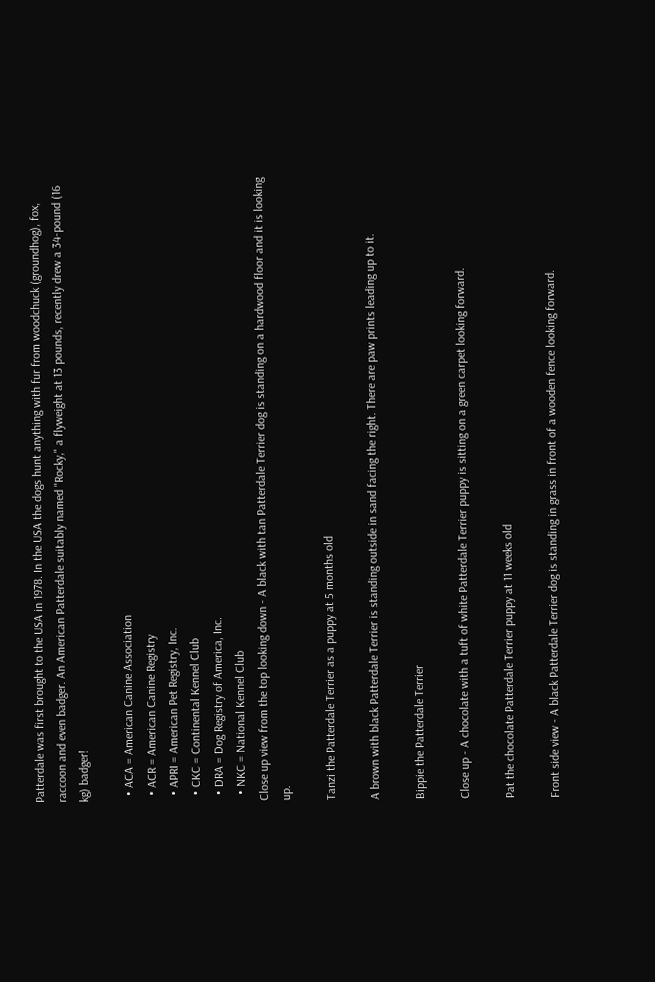Patterdale was first brought to the USA in 1978. In the USA the dogs hunt anything with fur from woodchuck (groundhog), fox, raccoon and even badger. An American Patterdale suitably named "Rocky," a flyweight at 13 pounds, recently drew a 34-pound (16 kg) badger!

  • ACA = American Canine Association
  • ACR = American Canine Registry
  • APRI = American Pet Registry, Inc.
  • CKC = Continental Kennel Club
  • DRA = Dog Registry of America, Inc.
  • NKC = National Kennel Club
Close up view from the top looking down - A black with tan Patterdale Terrier dog is standing on a hardwood floor and it is looking up.

Tanzi the Patterdale Terrier as a puppy at 5 months old

A brown with black Patterdale Terrier is standing outside in sand facing the right. There are paw prints leading up to it.

Bippie the Patterdale Terrier

Close up - A chocolate with a tuft of white Patterdale Terrier puppy is sitting on a green carpet looking forward.

Pat the chocolate Patterdale Terrier puppy at 11 weeks old

Front side view - A black Patterdale Terrier dog is standing in grass in front of a wooden fence looking forward.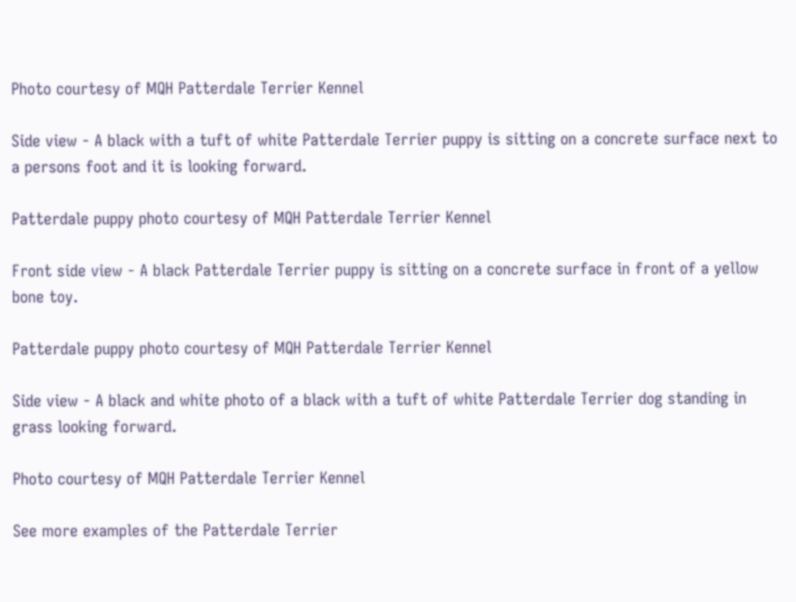Photo courtesy of MQH Patterdale Terrier Kennel

Side view - A black with a tuft of white Patterdale Terrier puppy is sitting on a concrete surface next to a persons foot and it is looking forward.

Patterdale puppy photo courtesy of MQH Patterdale Terrier Kennel

Front side view - A black Patterdale Terrier puppy is sitting on a concrete surface in front of a yellow bone toy.

Patterdale puppy photo courtesy of MQH Patterdale Terrier Kennel

Side view - A black and white photo of a black with a tuft of white Patterdale Terrier dog standing in grass looking forward.

Photo courtesy of MQH Patterdale Terrier Kennel

See more examples of the Patterdale Terrier